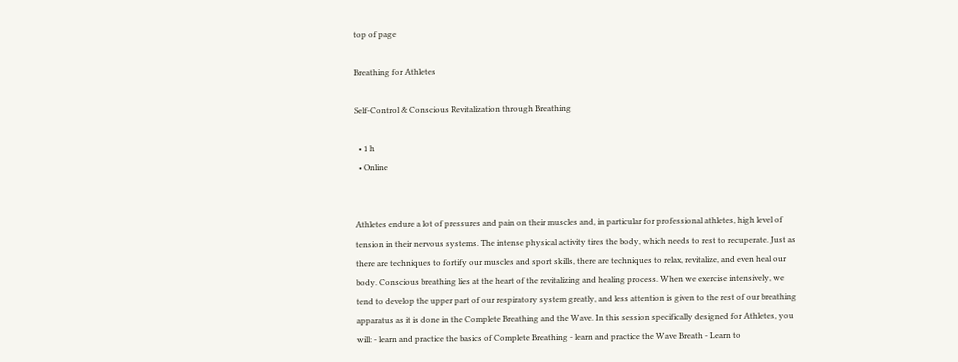top of page

Breathing for Athletes

Self-Control & Conscious Revitalization through Breathing

  • 1 h
  • Online


Athletes endure a lot of pressures and pain on their muscles and, in particular for professional athletes, high level of tension in their nervous systems. The intense physical activity tires the body, which needs to rest to recuperate. Just as there are techniques to fortify our muscles and sport skills, there are techniques to relax, revitalize, and even heal our body. Conscious breathing lies at the heart of the revitalizing and healing process. When we exercise intensively, we tend to develop the upper part of our respiratory system greatly, and less attention is given to the rest of our breathing apparatus as it is done in the Complete Breathing and the Wave. In this session specifically designed for Athletes, you will: - learn and practice the basics of Complete Breathing - learn and practice the Wave Breath - Learn to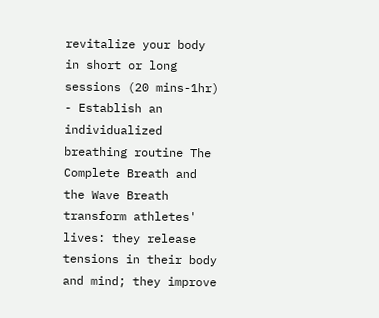revitalize your body in short or long sessions (20 mins-1hr) - Establish an individualized breathing routine The Complete Breath and the Wave Breath transform athletes' lives: they release tensions in their body and mind; they improve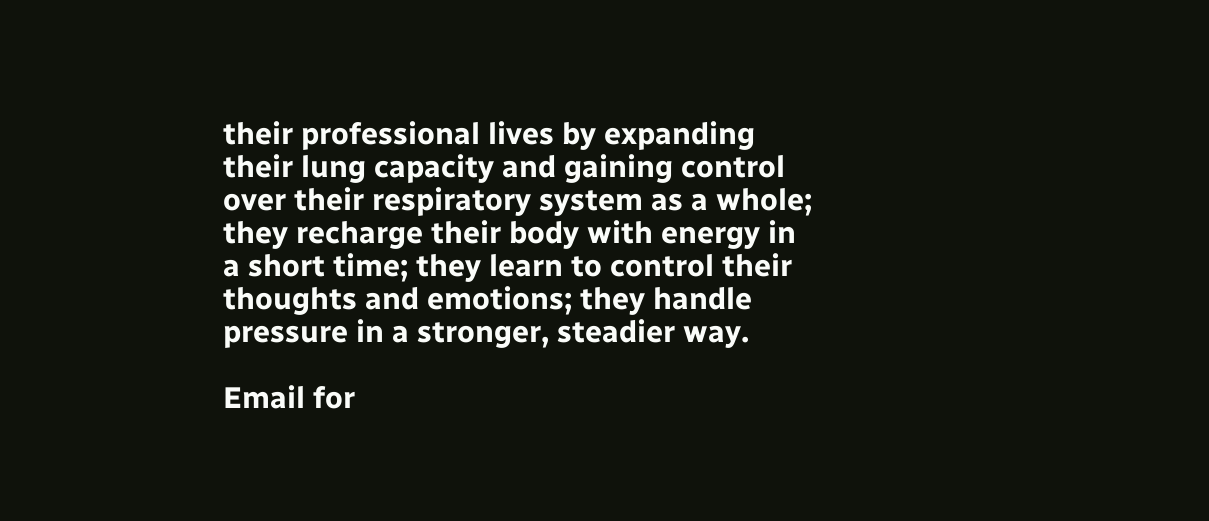their professional lives by expanding their lung capacity and gaining control over their respiratory system as a whole; they recharge their body with energy in a short time; they learn to control their thoughts and emotions; they handle pressure in a stronger, steadier way.

Email for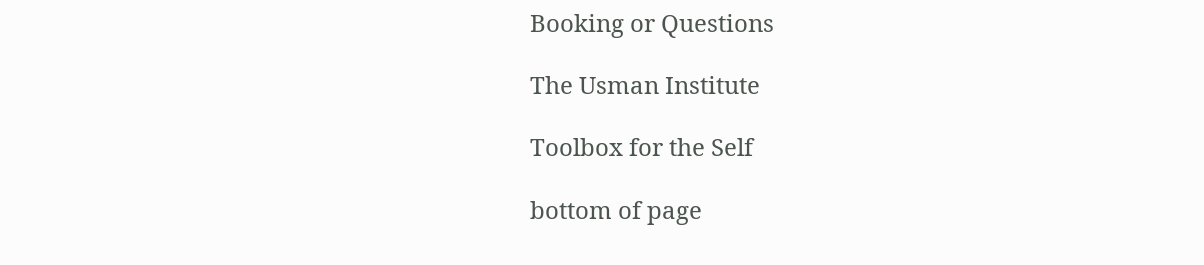Booking or Questions

The Usman Institute

Toolbox for the Self

bottom of page